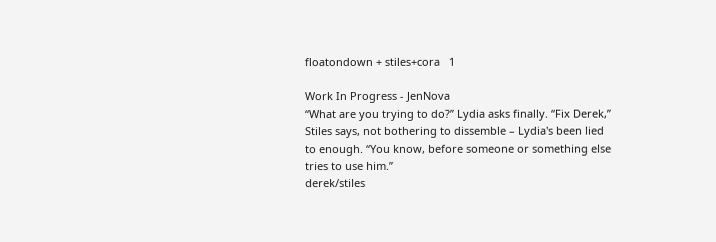floatondown + stiles+cora   1

Work In Progress - JenNova
“What are you trying to do?” Lydia asks finally. “Fix Derek,” Stiles says, not bothering to dissemble – Lydia's been lied to enough. “You know, before someone or something else tries to use him.”
derek/stiles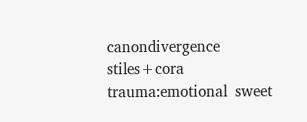canondivergence  stiles+cora  trauma:emotional  sweet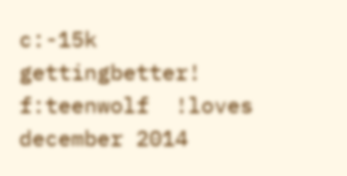c:-15k  gettingbetter!  f:teenwolf  !loves
december 2014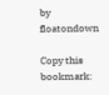by floatondown

Copy this bookmark: